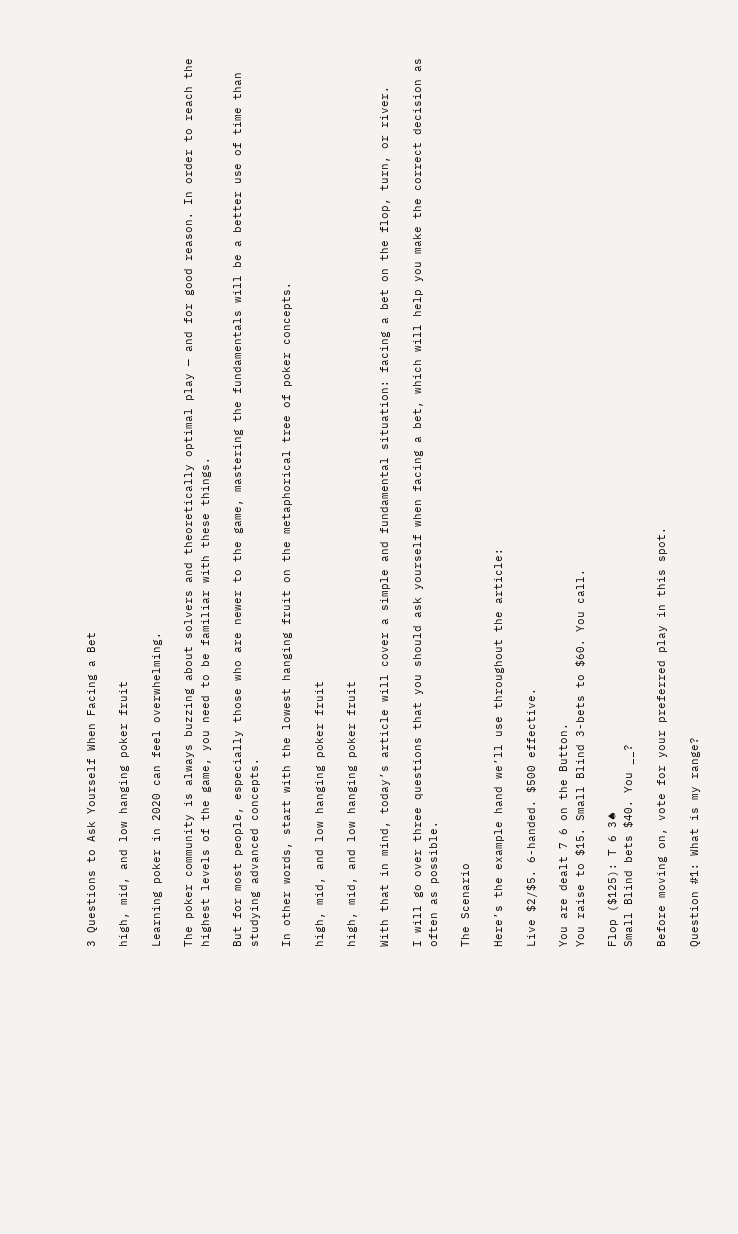3 Questions to Ask Yourself When Facing a Bet

high, mid, and low hanging poker fruit

Learning poker in 2020 can feel overwhelming.

The poker community is always buzzing about solvers and theoretically optimal play — and for good reason. In order to reach the highest levels of the game, you need to be familiar with these things.

But for most people, especially those who are newer to the game, mastering the fundamentals will be a better use of time than studying advanced concepts.

In other words, start with the lowest hanging fruit on the metaphorical tree of poker concepts.

high, mid, and low hanging poker fruit

high, mid, and low hanging poker fruit

With that in mind, today’s article will cover a simple and fundamental situation: facing a bet on the flop, turn, or river.

I will go over three questions that you should ask yourself when facing a bet, which will help you make the correct decision as often as possible.

The Scenario

Here’s the example hand we’ll use throughout the article:

Live $2/$5. 6-handed. $500 effective.

You are dealt 7 6 on the Button.
You raise to $15. Small Blind 3-bets to $60. You call.

Flop ($125): T 6 3♠
Small Blind bets $40. You __?

Before moving on, vote for your preferred play in this spot.

Question #1: What is my range?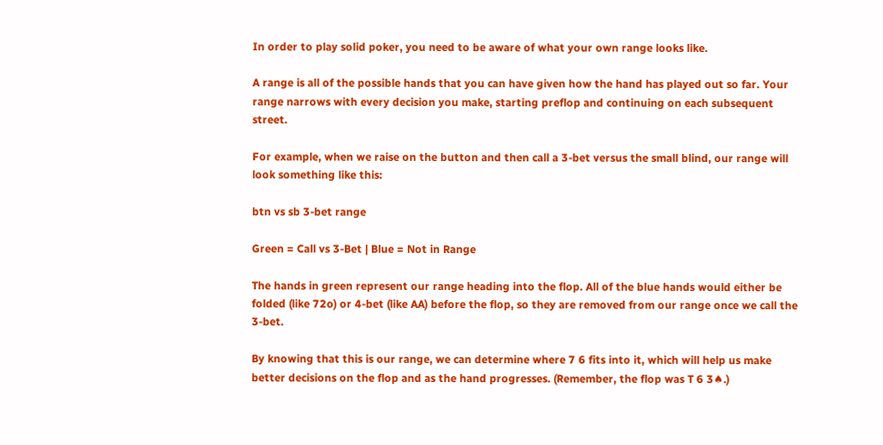In order to play solid poker, you need to be aware of what your own range looks like.

A range is all of the possible hands that you can have given how the hand has played out so far. Your range narrows with every decision you make, starting preflop and continuing on each subsequent street.

For example, when we raise on the button and then call a 3-bet versus the small blind, our range will look something like this:

btn vs sb 3-bet range

Green = Call vs 3-Bet | Blue = Not in Range

The hands in green represent our range heading into the flop. All of the blue hands would either be folded (like 72o) or 4-bet (like AA) before the flop, so they are removed from our range once we call the 3-bet.

By knowing that this is our range, we can determine where 7 6 fits into it, which will help us make better decisions on the flop and as the hand progresses. (Remember, the flop was T 6 3♠.)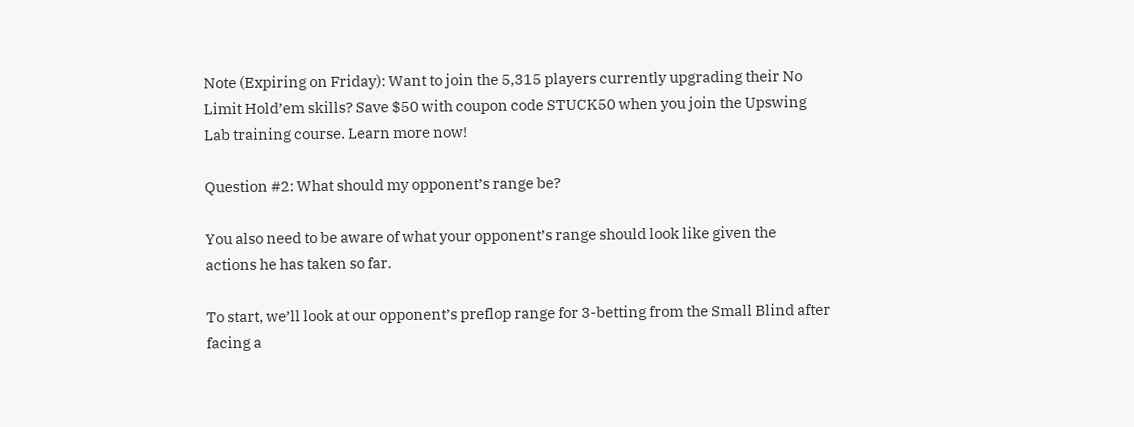Note (Expiring on Friday): Want to join the 5,315 players currently upgrading their No Limit Hold’em skills? Save $50 with coupon code STUCK50 when you join the Upswing Lab training course. Learn more now!

Question #2: What should my opponent’s range be?

You also need to be aware of what your opponent’s range should look like given the actions he has taken so far.

To start, we’ll look at our opponent’s preflop range for 3-betting from the Small Blind after facing a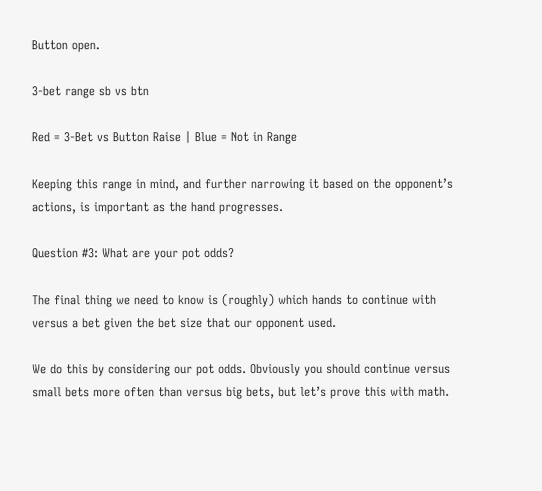Button open.

3-bet range sb vs btn

Red = 3-Bet vs Button Raise | Blue = Not in Range

Keeping this range in mind, and further narrowing it based on the opponent’s actions, is important as the hand progresses.

Question #3: What are your pot odds?

The final thing we need to know is (roughly) which hands to continue with versus a bet given the bet size that our opponent used.

We do this by considering our pot odds. Obviously you should continue versus small bets more often than versus big bets, but let’s prove this with math.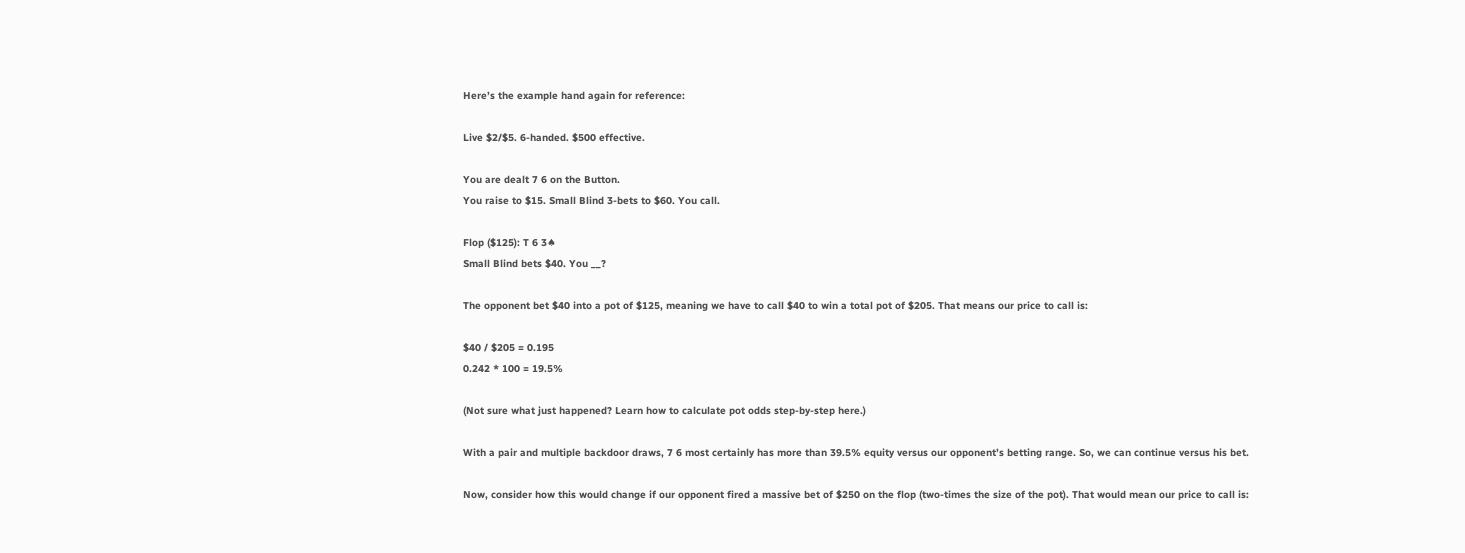Here’s the example hand again for reference:

Live $2/$5. 6-handed. $500 effective.

You are dealt 7 6 on the Button.
You raise to $15. Small Blind 3-bets to $60. You call.

Flop ($125): T 6 3♠
Small Blind bets $40. You __?

The opponent bet $40 into a pot of $125, meaning we have to call $40 to win a total pot of $205. That means our price to call is:

$40 / $205 = 0.195
0.242 * 100 = 19.5%

(Not sure what just happened? Learn how to calculate pot odds step-by-step here.)

With a pair and multiple backdoor draws, 7 6 most certainly has more than 39.5% equity versus our opponent’s betting range. So, we can continue versus his bet.

Now, consider how this would change if our opponent fired a massive bet of $250 on the flop (two-times the size of the pot). That would mean our price to call is: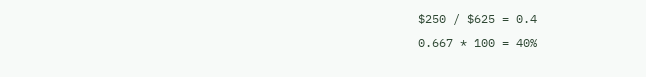$250 / $625 = 0.4
0.667 * 100 = 40%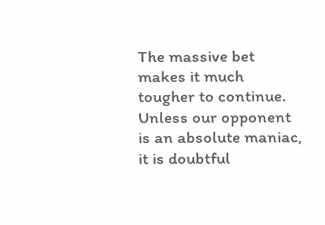The massive bet makes it much tougher to continue. Unless our opponent is an absolute maniac, it is doubtful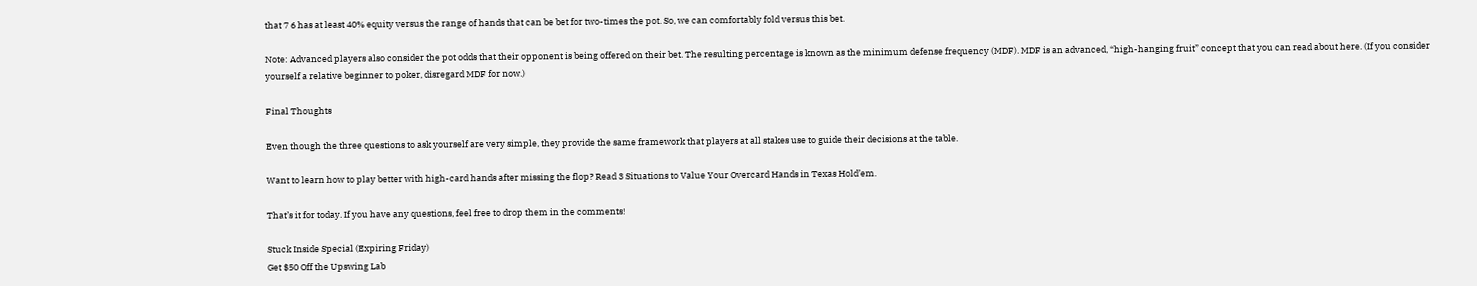that 7 6 has at least 40% equity versus the range of hands that can be bet for two-times the pot. So, we can comfortably fold versus this bet.

Note: Advanced players also consider the pot odds that their opponent is being offered on their bet. The resulting percentage is known as the minimum defense frequency (MDF). MDF is an advanced, “high-hanging fruit” concept that you can read about here. (If you consider yourself a relative beginner to poker, disregard MDF for now.)

Final Thoughts

Even though the three questions to ask yourself are very simple, they provide the same framework that players at all stakes use to guide their decisions at the table.

Want to learn how to play better with high-card hands after missing the flop? Read 3 Situations to Value Your Overcard Hands in Texas Hold’em.

That’s it for today. If you have any questions, feel free to drop them in the comments!

Stuck Inside Special (Expiring Friday)
Get $50 Off the Upswing Lab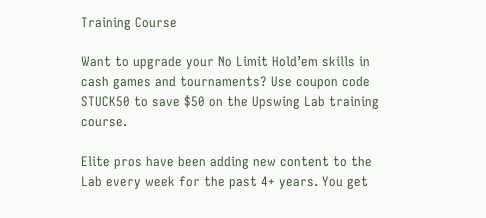Training Course

Want to upgrade your No Limit Hold’em skills in cash games and tournaments? Use coupon code STUCK50 to save $50 on the Upswing Lab training course.

Elite pros have been adding new content to the Lab every week for the past 4+ years. You get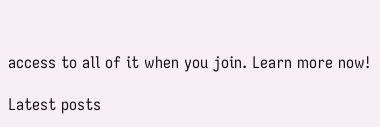access to all of it when you join. Learn more now!

Latest posts